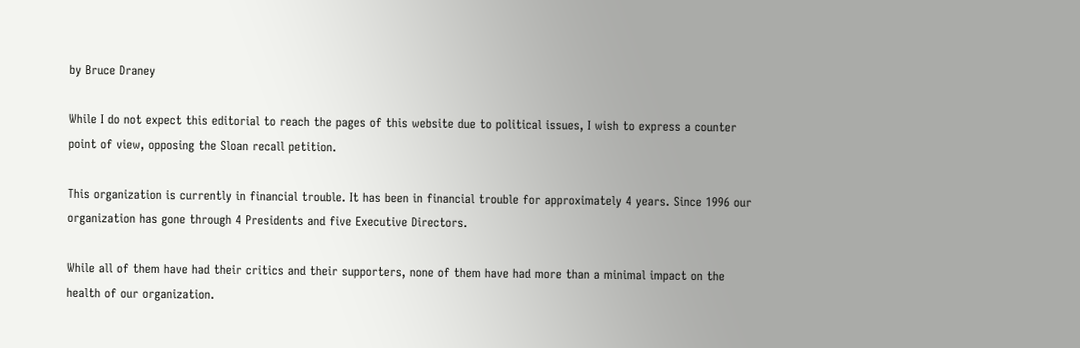by Bruce Draney

While I do not expect this editorial to reach the pages of this website due to political issues, I wish to express a counter point of view, opposing the Sloan recall petition.

This organization is currently in financial trouble. It has been in financial trouble for approximately 4 years. Since 1996 our organization has gone through 4 Presidents and five Executive Directors.

While all of them have had their critics and their supporters, none of them have had more than a minimal impact on the health of our organization.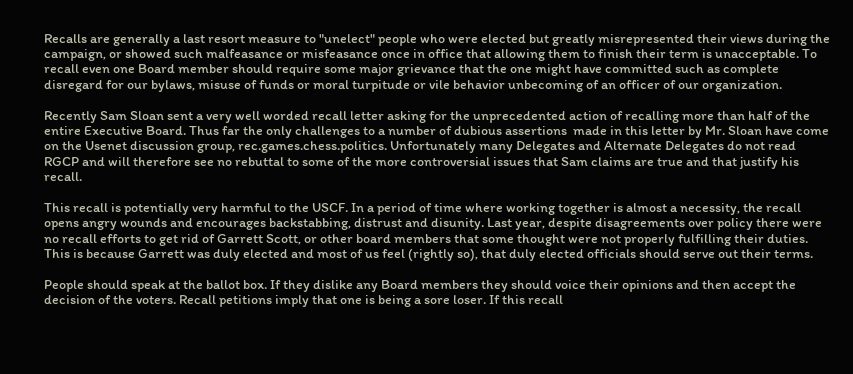Recalls are generally a last resort measure to "unelect" people who were elected but greatly misrepresented their views during the campaign, or showed such malfeasance or misfeasance once in office that allowing them to finish their term is unacceptable. To recall even one Board member should require some major grievance that the one might have committed such as complete disregard for our bylaws, misuse of funds or moral turpitude or vile behavior unbecoming of an officer of our organization.

Recently Sam Sloan sent a very well worded recall letter asking for the unprecedented action of recalling more than half of the entire Executive Board. Thus far the only challenges to a number of dubious assertions  made in this letter by Mr. Sloan have come on the Usenet discussion group, rec.games.chess.politics. Unfortunately many Delegates and Alternate Delegates do not read RGCP and will therefore see no rebuttal to some of the more controversial issues that Sam claims are true and that justify his recall.

This recall is potentially very harmful to the USCF. In a period of time where working together is almost a necessity, the recall opens angry wounds and encourages backstabbing, distrust and disunity. Last year, despite disagreements over policy there were no recall efforts to get rid of Garrett Scott, or other board members that some thought were not properly fulfilling their duties. This is because Garrett was duly elected and most of us feel (rightly so), that duly elected officials should serve out their terms.

People should speak at the ballot box. If they dislike any Board members they should voice their opinions and then accept the decision of the voters. Recall petitions imply that one is being a sore loser. If this recall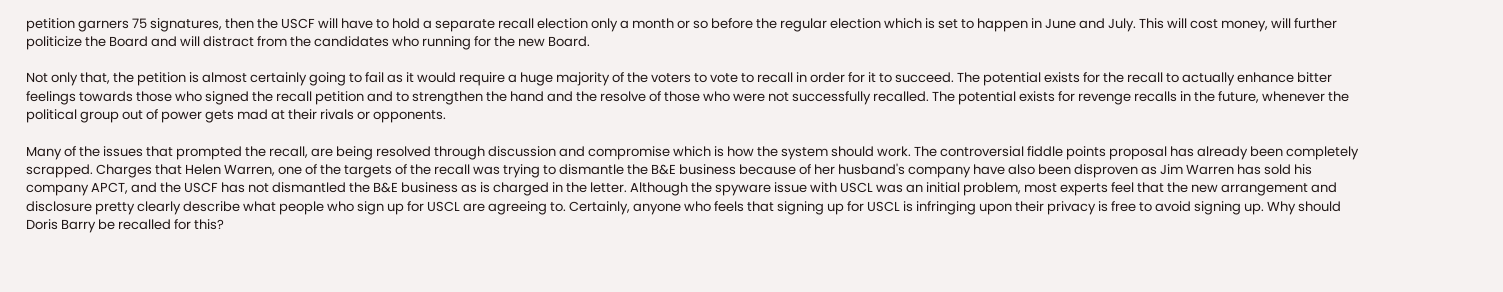petition garners 75 signatures, then the USCF will have to hold a separate recall election only a month or so before the regular election which is set to happen in June and July. This will cost money, will further politicize the Board and will distract from the candidates who running for the new Board.

Not only that, the petition is almost certainly going to fail as it would require a huge majority of the voters to vote to recall in order for it to succeed. The potential exists for the recall to actually enhance bitter feelings towards those who signed the recall petition and to strengthen the hand and the resolve of those who were not successfully recalled. The potential exists for revenge recalls in the future, whenever the political group out of power gets mad at their rivals or opponents.

Many of the issues that prompted the recall, are being resolved through discussion and compromise which is how the system should work. The controversial fiddle points proposal has already been completely scrapped. Charges that Helen Warren, one of the targets of the recall was trying to dismantle the B&E business because of her husband's company have also been disproven as Jim Warren has sold his company APCT, and the USCF has not dismantled the B&E business as is charged in the letter. Although the spyware issue with USCL was an initial problem, most experts feel that the new arrangement and disclosure pretty clearly describe what people who sign up for USCL are agreeing to. Certainly, anyone who feels that signing up for USCL is infringing upon their privacy is free to avoid signing up. Why should Doris Barry be recalled for this?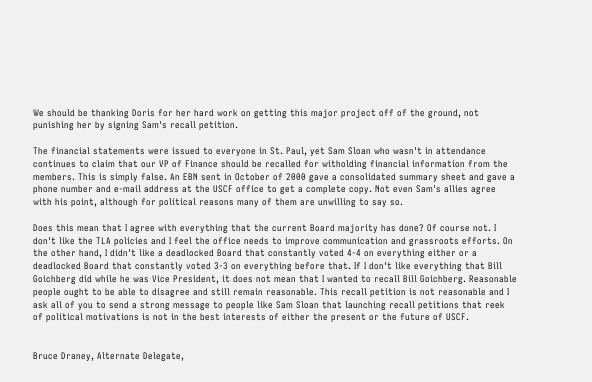We should be thanking Doris for her hard work on getting this major project off of the ground, not punishing her by signing Sam's recall petition.

The financial statements were issued to everyone in St. Paul, yet Sam Sloan who wasn't in attendance continues to claim that our VP of Finance should be recalled for witholding financial information from the members. This is simply false. An EBN sent in October of 2000 gave a consolidated summary sheet and gave a phone number and e-mail address at the USCF office to get a complete copy. Not even Sam's allies agree with his point, although for political reasons many of them are unwilling to say so.

Does this mean that I agree with everything that the current Board majority has done? Of course not. I don't like the TLA policies and I feel the office needs to improve communication and grassroots efforts. On the other hand, I didn't like a deadlocked Board that constantly voted 4-4 on everything either or a deadlocked Board that constantly voted 3-3 on everything before that. If I don't like everything that Bill Goichberg did while he was Vice President, it does not mean that I wanted to recall Bill Goichberg. Reasonable people ought to be able to disagree and still remain reasonable. This recall petition is not reasonable and I ask all of you to send a strong message to people like Sam Sloan that launching recall petitions that reek of political motivations is not in the best interests of either the present or the future of USCF.


Bruce Draney, Alternate Delegate,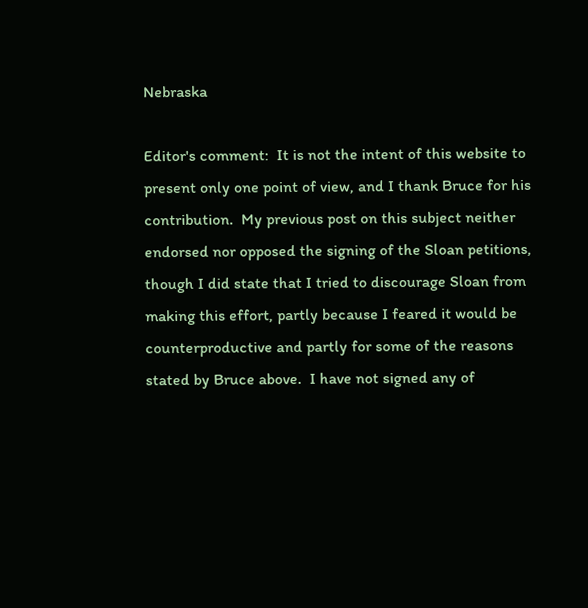Nebraska

Editor's comment:  It is not the intent of this website to present only one point of view, and I thank Bruce for his contribution.  My previous post on this subject neither endorsed nor opposed the signing of the Sloan petitions, though I did state that I tried to discourage Sloan from making this effort, partly because I feared it would be counterproductive and partly for some of the reasons stated by Bruce above.  I have not signed any of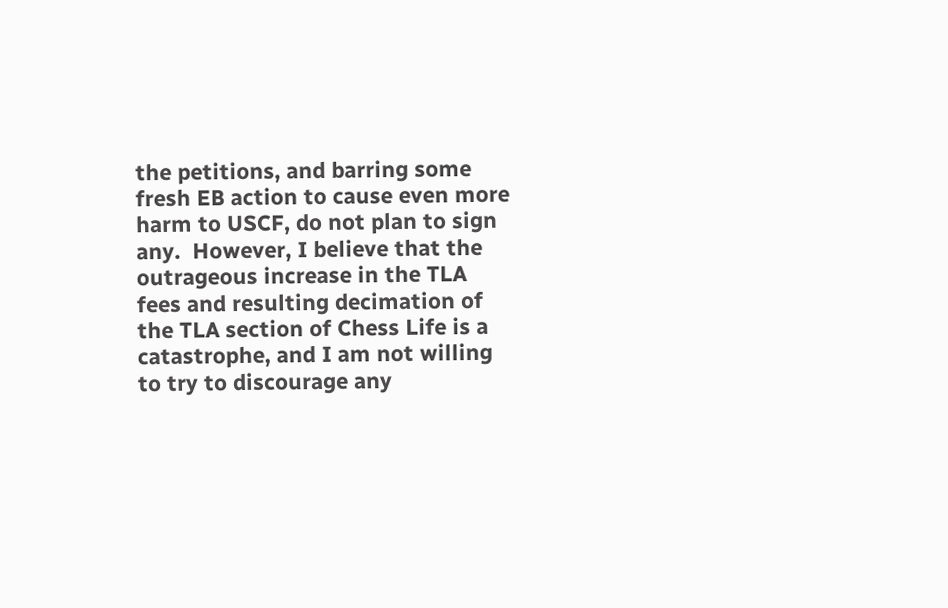the petitions, and barring some fresh EB action to cause even more harm to USCF, do not plan to sign any.  However, I believe that the outrageous increase in the TLA fees and resulting decimation of the TLA section of Chess Life is a catastrophe, and I am not willing to try to discourage any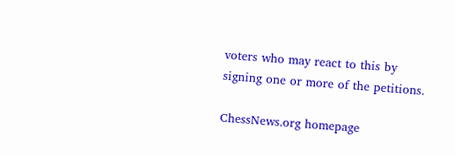voters who may react to this by signing one or more of the petitions.

ChessNews.org homepage